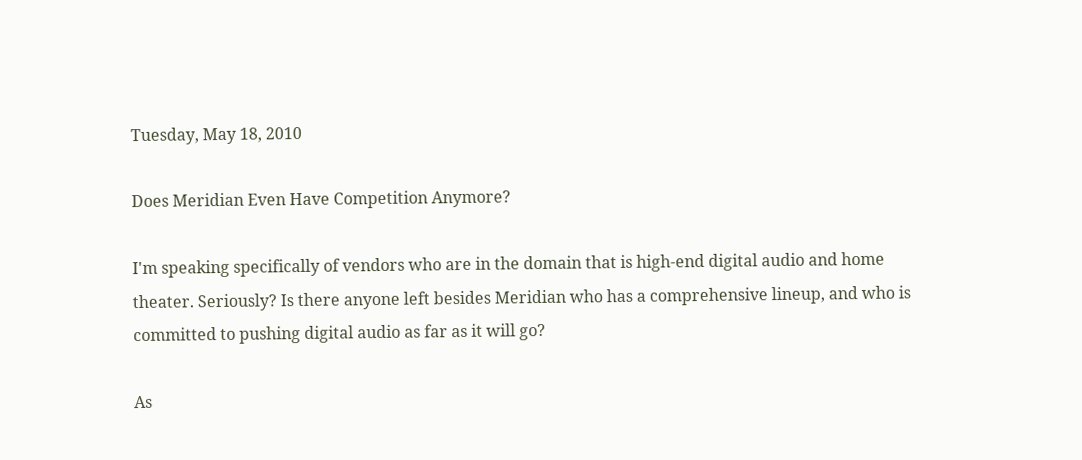Tuesday, May 18, 2010

Does Meridian Even Have Competition Anymore?

I'm speaking specifically of vendors who are in the domain that is high-end digital audio and home theater. Seriously? Is there anyone left besides Meridian who has a comprehensive lineup, and who is committed to pushing digital audio as far as it will go?

As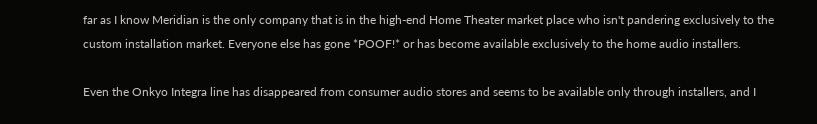far as I know Meridian is the only company that is in the high-end Home Theater market place who isn't pandering exclusively to the custom installation market. Everyone else has gone *POOF!* or has become available exclusively to the home audio installers.

Even the Onkyo Integra line has disappeared from consumer audio stores and seems to be available only through installers, and I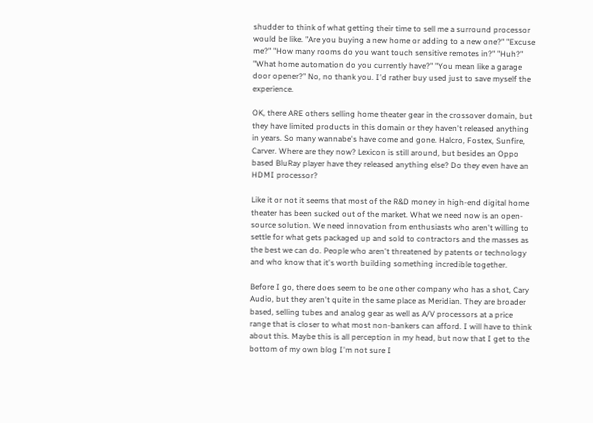shudder to think of what getting their time to sell me a surround processor would be like. "Are you buying a new home or adding to a new one?" "Excuse me?" "How many rooms do you want touch sensitive remotes in?" "Huh?" "What home automation do you currently have?" "You mean like a garage door opener?" No, no thank you. I'd rather buy used just to save myself the experience.

OK, there ARE others selling home theater gear in the crossover domain, but they have limited products in this domain or they haven't released anything in years. So many wannabe's have come and gone. Halcro, Fostex, Sunfire, Carver. Where are they now? Lexicon is still around, but besides an Oppo based BluRay player have they released anything else? Do they even have an HDMI processor?

Like it or not it seems that most of the R&D money in high-end digital home theater has been sucked out of the market. What we need now is an open-source solution. We need innovation from enthusiasts who aren't willing to settle for what gets packaged up and sold to contractors and the masses as the best we can do. People who aren't threatened by patents or technology and who know that it's worth building something incredible together.

Before I go, there does seem to be one other company who has a shot, Cary Audio, but they aren't quite in the same place as Meridian. They are broader based, selling tubes and analog gear as well as A/V processors at a price range that is closer to what most non-bankers can afford. I will have to think about this. Maybe this is all perception in my head, but now that I get to the bottom of my own blog I'm not sure I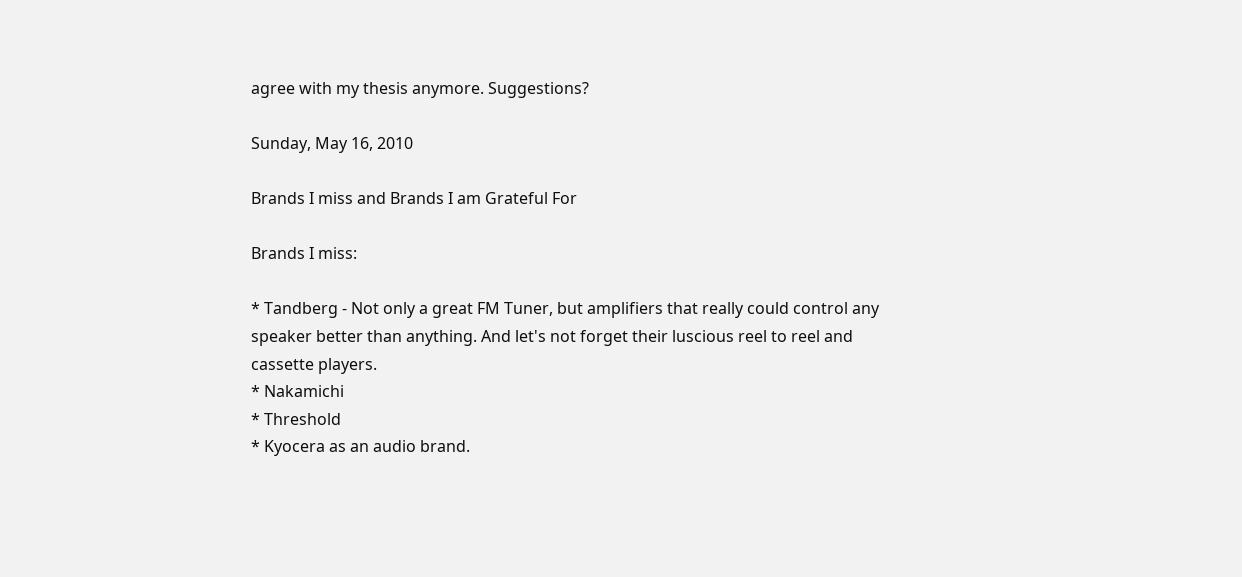agree with my thesis anymore. Suggestions?

Sunday, May 16, 2010

Brands I miss and Brands I am Grateful For

Brands I miss:

* Tandberg - Not only a great FM Tuner, but amplifiers that really could control any speaker better than anything. And let's not forget their luscious reel to reel and cassette players.
* Nakamichi
* Threshold
* Kyocera as an audio brand.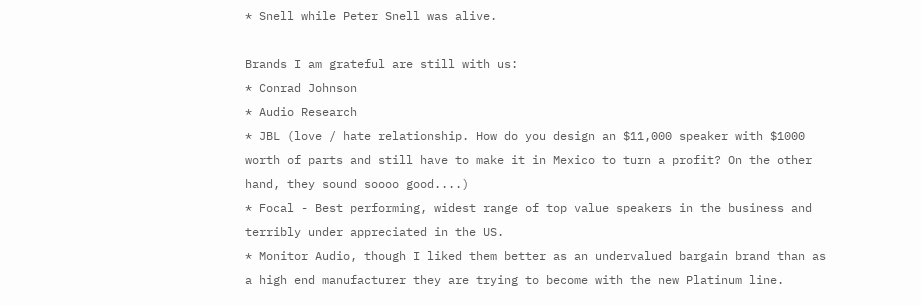* Snell while Peter Snell was alive.

Brands I am grateful are still with us:
* Conrad Johnson
* Audio Research
* JBL (love / hate relationship. How do you design an $11,000 speaker with $1000 worth of parts and still have to make it in Mexico to turn a profit? On the other hand, they sound soooo good....)
* Focal - Best performing, widest range of top value speakers in the business and terribly under appreciated in the US.
* Monitor Audio, though I liked them better as an undervalued bargain brand than as a high end manufacturer they are trying to become with the new Platinum line.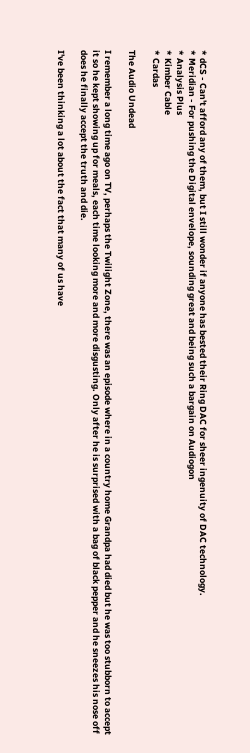* dCS - Can't afford any of them, but I still wonder if anyone has bested their Ring DAC for sheer ingenuity of DAC technology.
* Meridian - For pushing the Digital envelope, sounding great and being such a bargain on Audiogon
* Analysis Plus
* Kimber Cable
* Cardas

The Audio Undead

I remember a long time ago on TV, perhaps the Twilight Zone, there was an episode where in a country home Grandpa had died but he was too stubborn to accept it so he kept showing up for meals, each time looking more and more disgusting. Only after he is surprised with a bag of black pepper and he sneezes his nose off does he finally accept the truth and die.

I've been thinking a lot about the fact that many of us have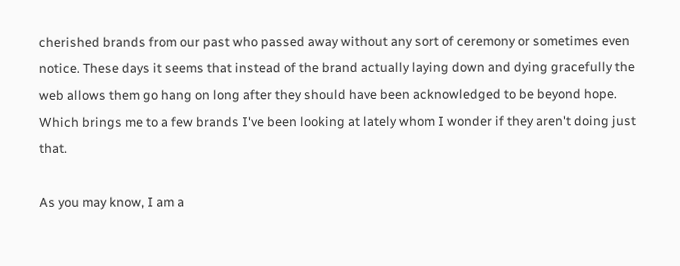cherished brands from our past who passed away without any sort of ceremony or sometimes even notice. These days it seems that instead of the brand actually laying down and dying gracefully the web allows them go hang on long after they should have been acknowledged to be beyond hope. Which brings me to a few brands I've been looking at lately whom I wonder if they aren't doing just that.

As you may know, I am a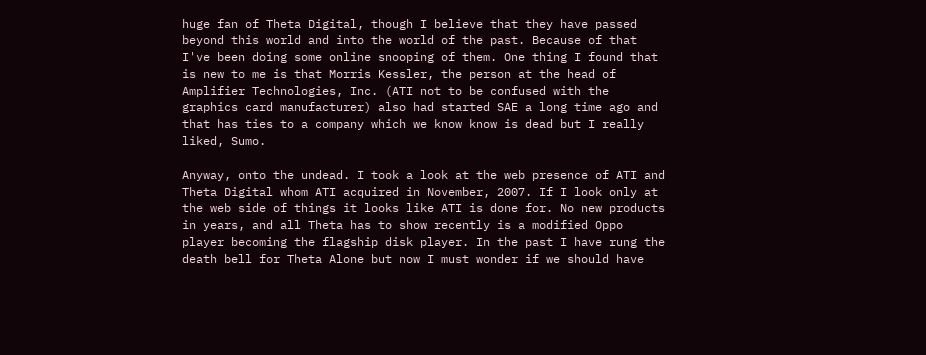huge fan of Theta Digital, though I believe that they have passed beyond this world and into the world of the past. Because of that I've been doing some online snooping of them. One thing I found that is new to me is that Morris Kessler, the person at the head of Amplifier Technologies, Inc. (ATI not to be confused with the graphics card manufacturer) also had started SAE a long time ago and that has ties to a company which we know know is dead but I really liked, Sumo.

Anyway, onto the undead. I took a look at the web presence of ATI and Theta Digital whom ATI acquired in November, 2007. If I look only at the web side of things it looks like ATI is done for. No new products in years, and all Theta has to show recently is a modified Oppo player becoming the flagship disk player. In the past I have rung the death bell for Theta Alone but now I must wonder if we should have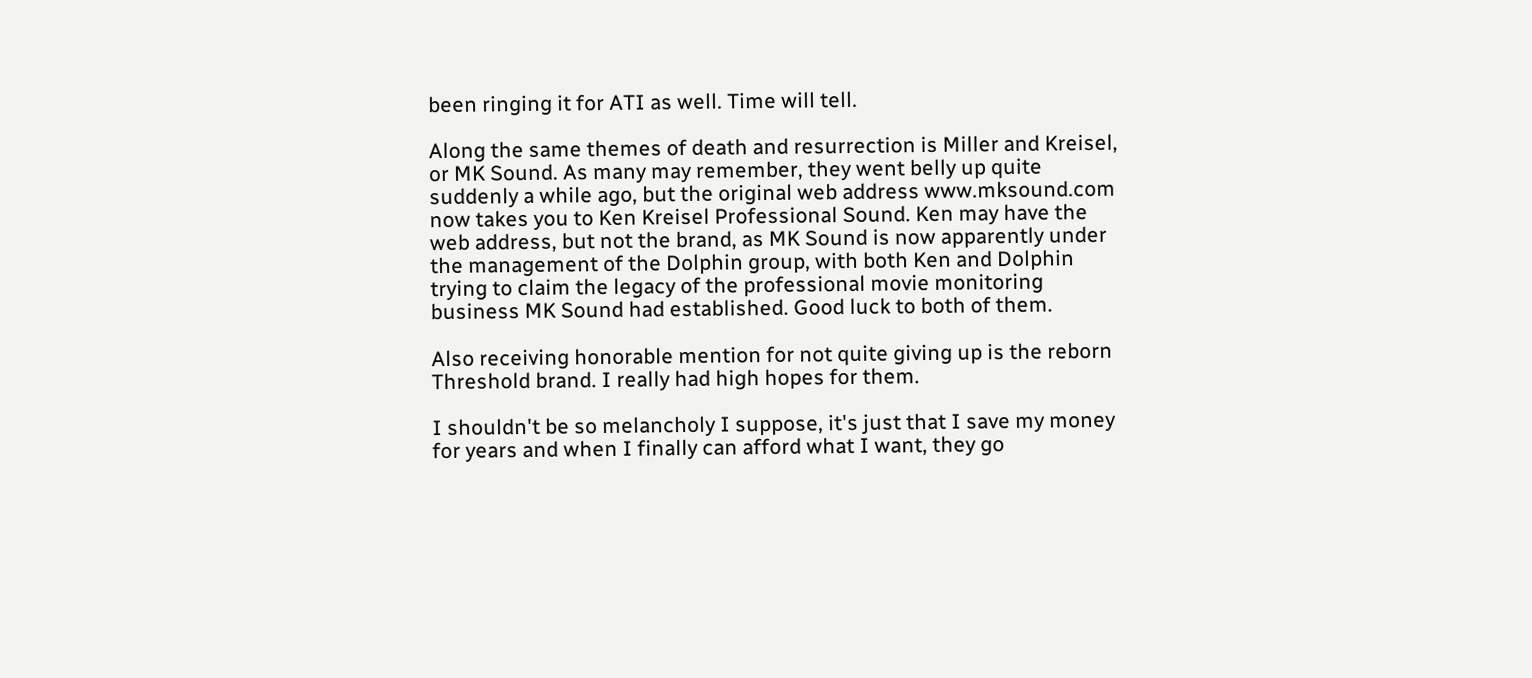been ringing it for ATI as well. Time will tell.

Along the same themes of death and resurrection is Miller and Kreisel, or MK Sound. As many may remember, they went belly up quite suddenly a while ago, but the original web address www.mksound.com now takes you to Ken Kreisel Professional Sound. Ken may have the web address, but not the brand, as MK Sound is now apparently under the management of the Dolphin group, with both Ken and Dolphin trying to claim the legacy of the professional movie monitoring business MK Sound had established. Good luck to both of them.

Also receiving honorable mention for not quite giving up is the reborn Threshold brand. I really had high hopes for them.

I shouldn't be so melancholy I suppose, it's just that I save my money for years and when I finally can afford what I want, they go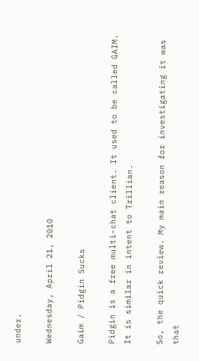under.

Wednesday, April 21, 2010

Gaim / Pidgin Sucks

Pidgin is a free multi-chat client. It used to be called GAIM. It is similar in intent to Trillian.

So, the quick review. My main reason for investigating it was that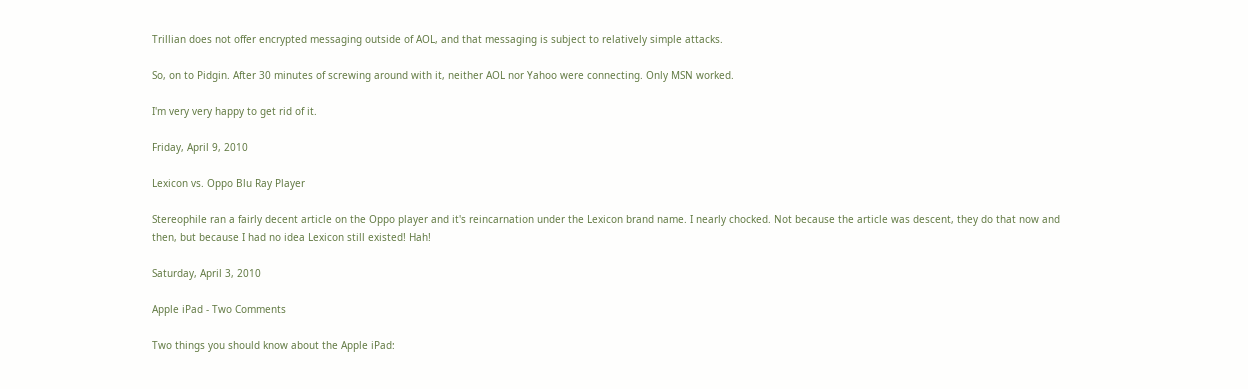Trillian does not offer encrypted messaging outside of AOL, and that messaging is subject to relatively simple attacks.

So, on to Pidgin. After 30 minutes of screwing around with it, neither AOL nor Yahoo were connecting. Only MSN worked.

I'm very very happy to get rid of it.

Friday, April 9, 2010

Lexicon vs. Oppo Blu Ray Player

Stereophile ran a fairly decent article on the Oppo player and it's reincarnation under the Lexicon brand name. I nearly chocked. Not because the article was descent, they do that now and then, but because I had no idea Lexicon still existed! Hah!

Saturday, April 3, 2010

Apple iPad - Two Comments

Two things you should know about the Apple iPad: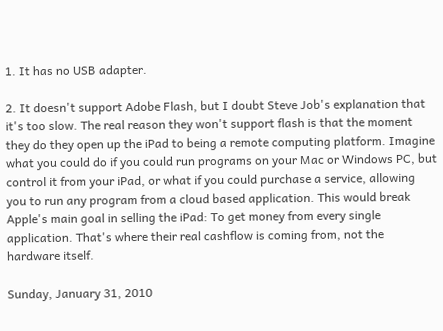1. It has no USB adapter.

2. It doesn't support Adobe Flash, but I doubt Steve Job's explanation that it's too slow. The real reason they won't support flash is that the moment they do they open up the iPad to being a remote computing platform. Imagine what you could do if you could run programs on your Mac or Windows PC, but control it from your iPad, or what if you could purchase a service, allowing you to run any program from a cloud based application. This would break Apple's main goal in selling the iPad: To get money from every single application. That's where their real cashflow is coming from, not the hardware itself.

Sunday, January 31, 2010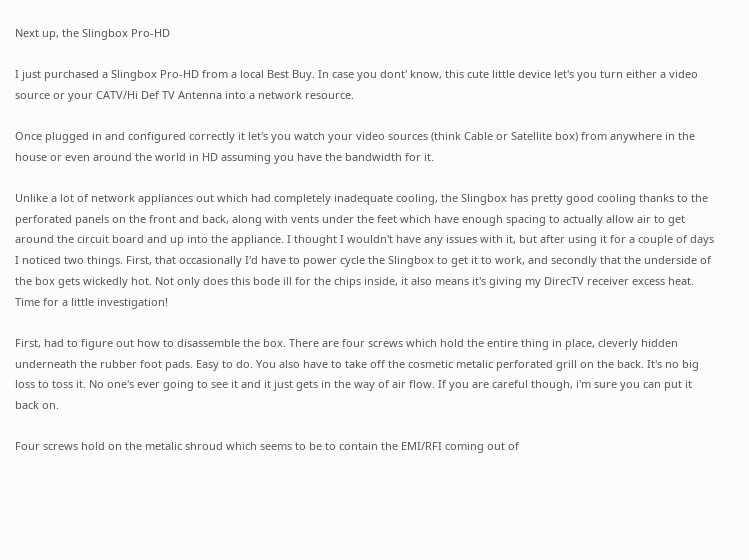Next up, the Slingbox Pro-HD

I just purchased a Slingbox Pro-HD from a local Best Buy. In case you dont' know, this cute little device let's you turn either a video source or your CATV/Hi Def TV Antenna into a network resource.

Once plugged in and configured correctly it let's you watch your video sources (think Cable or Satellite box) from anywhere in the house or even around the world in HD assuming you have the bandwidth for it.

Unlike a lot of network appliances out which had completely inadequate cooling, the Slingbox has pretty good cooling thanks to the perforated panels on the front and back, along with vents under the feet which have enough spacing to actually allow air to get around the circuit board and up into the appliance. I thought I wouldn't have any issues with it, but after using it for a couple of days I noticed two things. First, that occasionally I'd have to power cycle the Slingbox to get it to work, and secondly that the underside of the box gets wickedly hot. Not only does this bode ill for the chips inside, it also means it's giving my DirecTV receiver excess heat. Time for a little investigation!

First, had to figure out how to disassemble the box. There are four screws which hold the entire thing in place, cleverly hidden underneath the rubber foot pads. Easy to do. You also have to take off the cosmetic metalic perforated grill on the back. It's no big loss to toss it. No one's ever going to see it and it just gets in the way of air flow. If you are careful though, i'm sure you can put it back on.

Four screws hold on the metalic shroud which seems to be to contain the EMI/RFI coming out of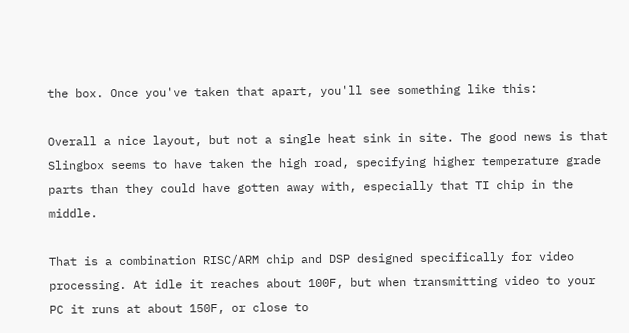the box. Once you've taken that apart, you'll see something like this:

Overall a nice layout, but not a single heat sink in site. The good news is that Slingbox seems to have taken the high road, specifying higher temperature grade parts than they could have gotten away with, especially that TI chip in the middle.

That is a combination RISC/ARM chip and DSP designed specifically for video processing. At idle it reaches about 100F, but when transmitting video to your PC it runs at about 150F, or close to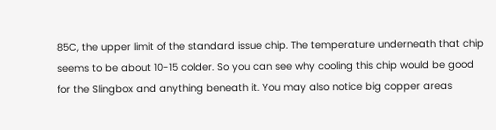85C, the upper limit of the standard issue chip. The temperature underneath that chip seems to be about 10-15 colder. So you can see why cooling this chip would be good for the Slingbox and anything beneath it. You may also notice big copper areas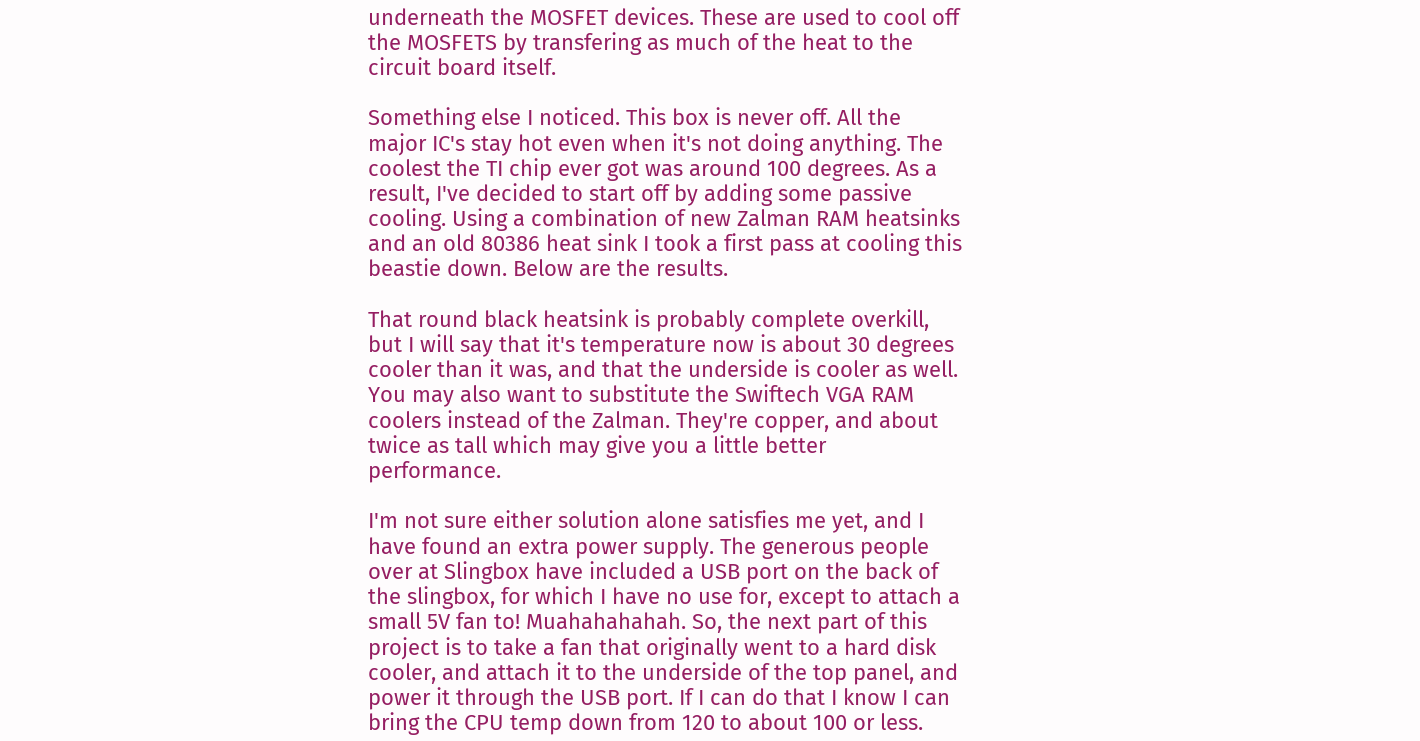underneath the MOSFET devices. These are used to cool off the MOSFETS by transfering as much of the heat to the circuit board itself.

Something else I noticed. This box is never off. All the major IC's stay hot even when it's not doing anything. The coolest the TI chip ever got was around 100 degrees. As a result, I've decided to start off by adding some passive cooling. Using a combination of new Zalman RAM heatsinks and an old 80386 heat sink I took a first pass at cooling this beastie down. Below are the results.

That round black heatsink is probably complete overkill, but I will say that it's temperature now is about 30 degrees cooler than it was, and that the underside is cooler as well. You may also want to substitute the Swiftech VGA RAM coolers instead of the Zalman. They're copper, and about twice as tall which may give you a little better performance.

I'm not sure either solution alone satisfies me yet, and I have found an extra power supply. The generous people over at Slingbox have included a USB port on the back of the slingbox, for which I have no use for, except to attach a small 5V fan to! Muahahahahah. So, the next part of this project is to take a fan that originally went to a hard disk cooler, and attach it to the underside of the top panel, and power it through the USB port. If I can do that I know I can bring the CPU temp down from 120 to about 100 or less.